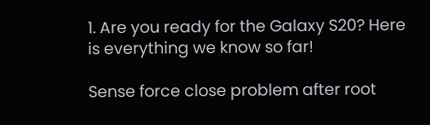1. Are you ready for the Galaxy S20? Here is everything we know so far!

Sense force close problem after root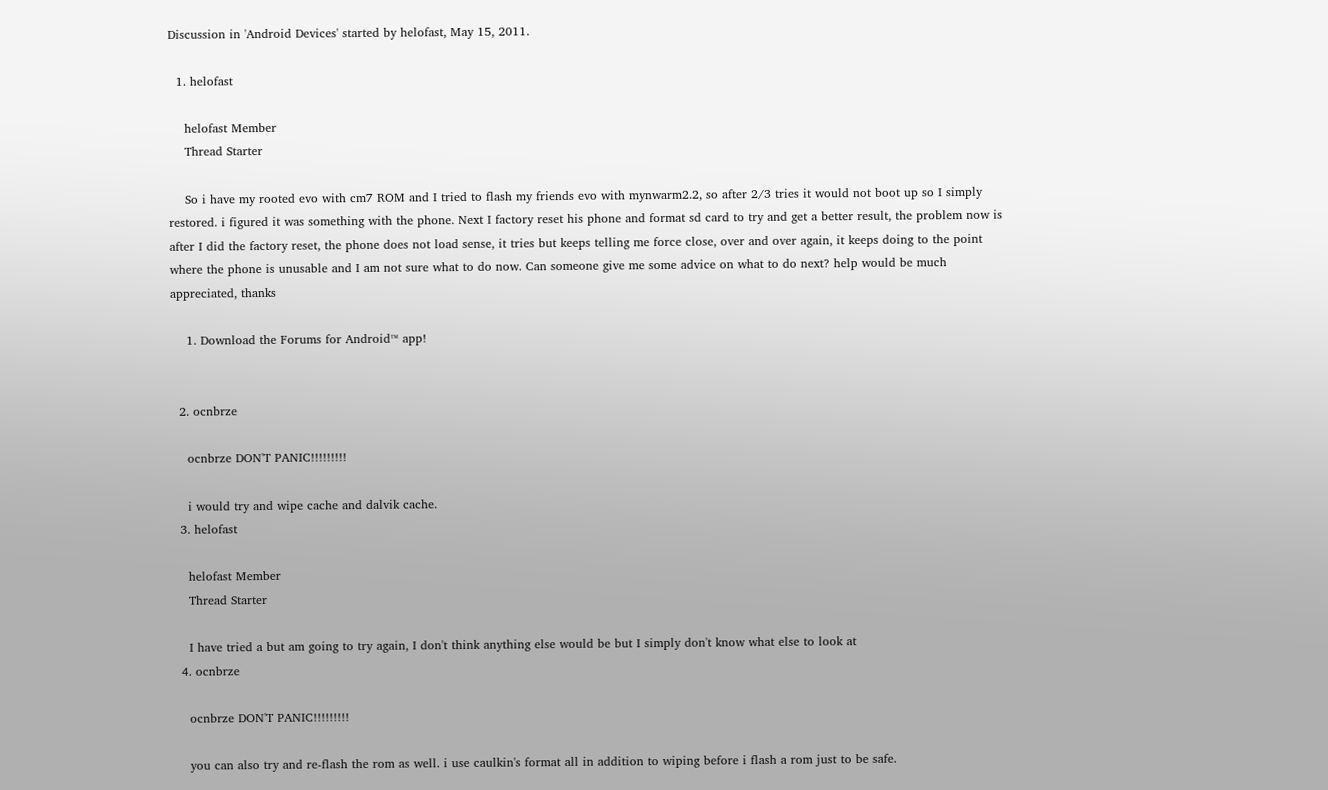Discussion in 'Android Devices' started by helofast, May 15, 2011.

  1. helofast

    helofast Member
    Thread Starter

    So i have my rooted evo with cm7 ROM and I tried to flash my friends evo with mynwarm2.2, so after 2/3 tries it would not boot up so I simply restored. i figured it was something with the phone. Next I factory reset his phone and format sd card to try and get a better result, the problem now is after I did the factory reset, the phone does not load sense, it tries but keeps telling me force close, over and over again, it keeps doing to the point where the phone is unusable and I am not sure what to do now. Can someone give me some advice on what to do next? help would be much appreciated, thanks

    1. Download the Forums for Android™ app!


  2. ocnbrze

    ocnbrze DON'T PANIC!!!!!!!!!

    i would try and wipe cache and dalvik cache.
  3. helofast

    helofast Member
    Thread Starter

    I have tried a but am going to try again, I don't think anything else would be but I simply don't know what else to look at
  4. ocnbrze

    ocnbrze DON'T PANIC!!!!!!!!!

    you can also try and re-flash the rom as well. i use caulkin's format all in addition to wiping before i flash a rom just to be safe.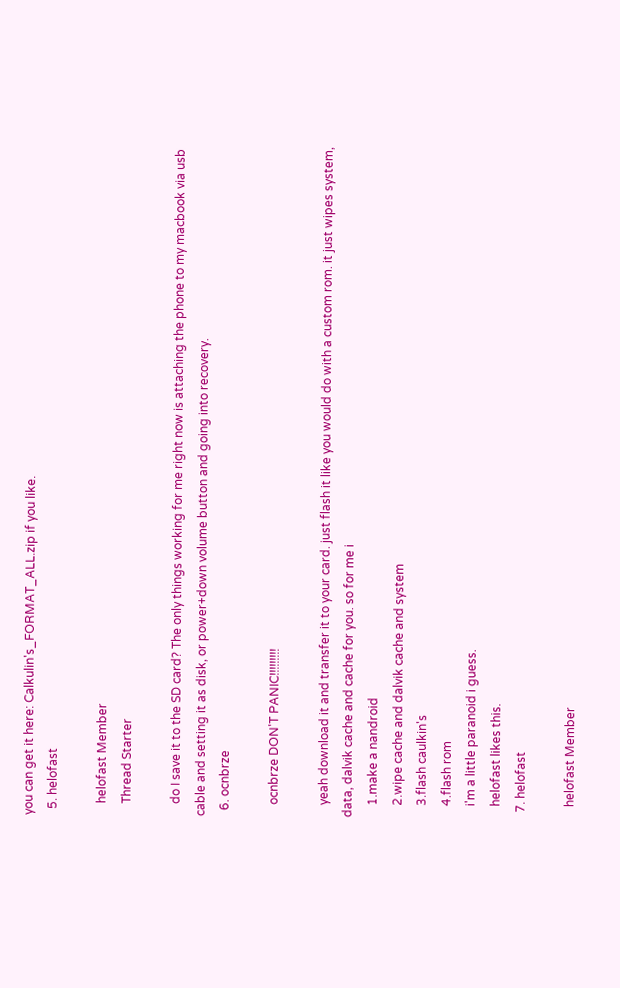you can get it here: Calkulin's_FORMAT_ALL.zip if you like.
  5. helofast

    helofast Member
    Thread Starter

    do I save it to the SD card? The only things working for me right now is attaching the phone to my macbook via usb cable and setting it as disk, or power+down volume button and going into recovery.
  6. ocnbrze

    ocnbrze DON'T PANIC!!!!!!!!!

    yeah download it and transfer it to your card. just flash it like you would do with a custom rom. it just wipes system, data, dalvik cache and cache for you. so for me i
    1.make a nandroid
    2.wipe cache and dalvik cache and system
    3.flash caulkin's
    4.flash rom
    i'm a little paranoid i guess.
    helofast likes this.
  7. helofast

    helofast Member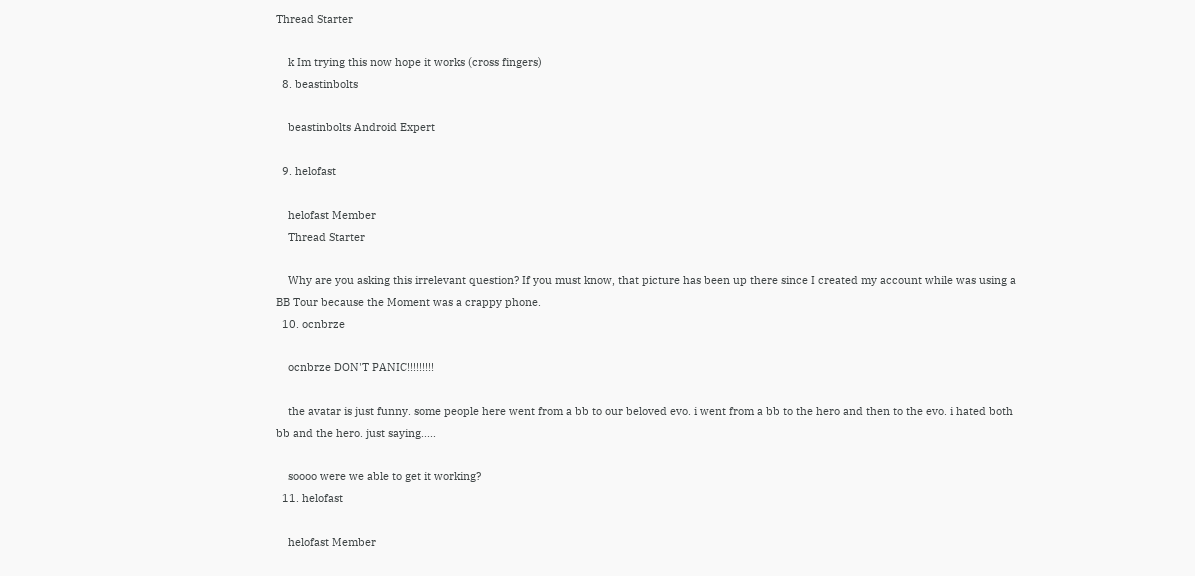Thread Starter

    k Im trying this now hope it works (cross fingers)
  8. beastinbolts

    beastinbolts Android Expert

  9. helofast

    helofast Member
    Thread Starter

    Why are you asking this irrelevant question? If you must know, that picture has been up there since I created my account while was using a BB Tour because the Moment was a crappy phone.
  10. ocnbrze

    ocnbrze DON'T PANIC!!!!!!!!!

    the avatar is just funny. some people here went from a bb to our beloved evo. i went from a bb to the hero and then to the evo. i hated both bb and the hero. just saying.....

    soooo were we able to get it working?
  11. helofast

    helofast Member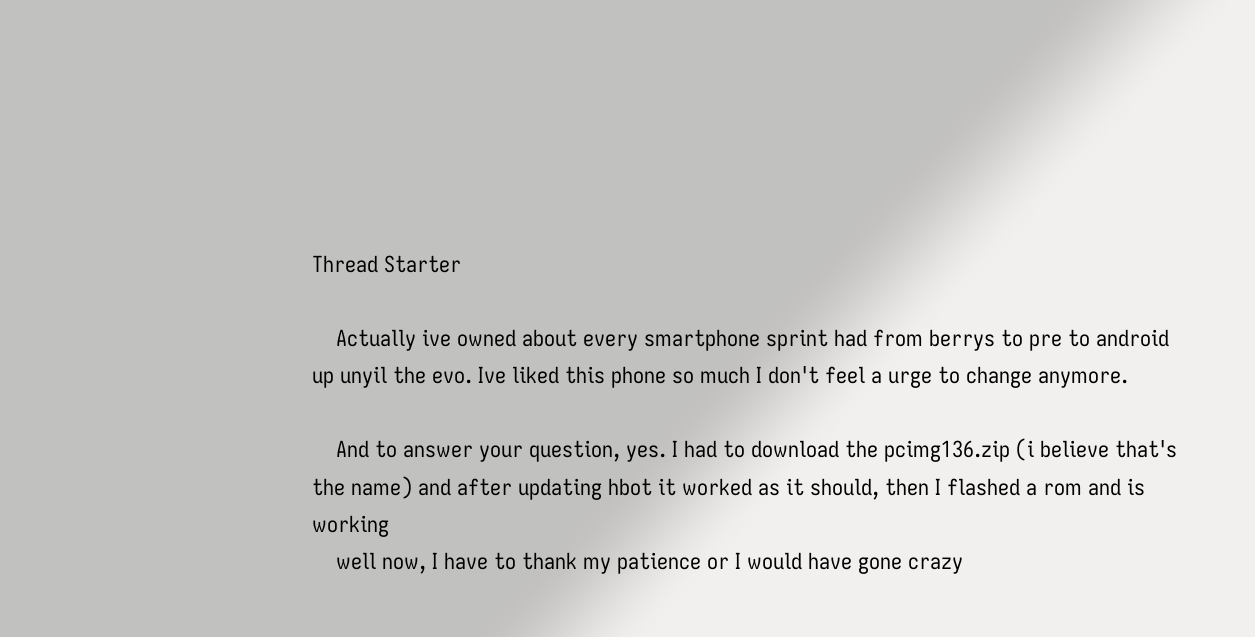Thread Starter

    Actually ive owned about every smartphone sprint had from berrys to pre to android up unyil the evo. Ive liked this phone so much I don't feel a urge to change anymore.

    And to answer your question, yes. I had to download the pcimg136.zip (i believe that's the name) and after updating hbot it worked as it should, then I flashed a rom and is working
    well now, I have to thank my patience or I would have gone crazy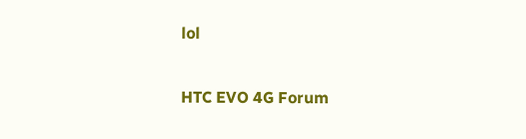lol

HTC EVO 4G Forum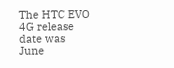The HTC EVO 4G release date was June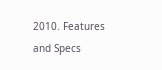2010. Features and Specs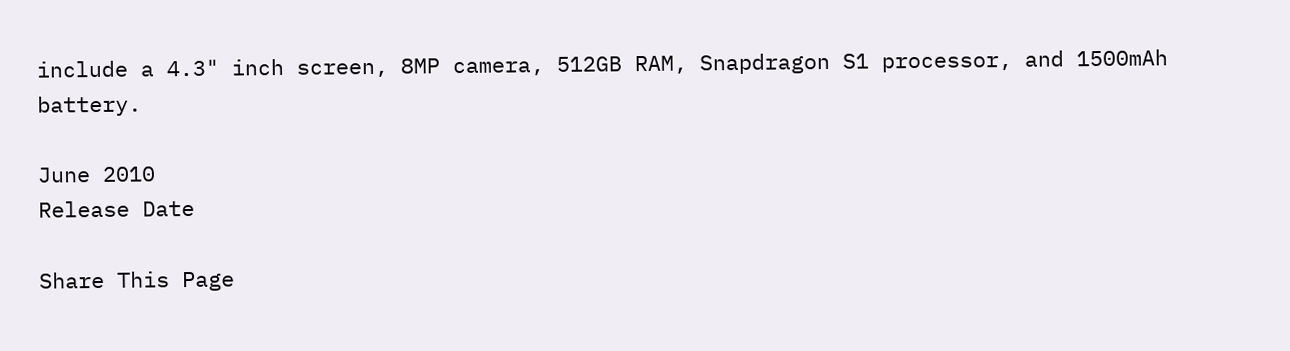include a 4.3" inch screen, 8MP camera, 512GB RAM, Snapdragon S1 processor, and 1500mAh battery.

June 2010
Release Date

Share This Page